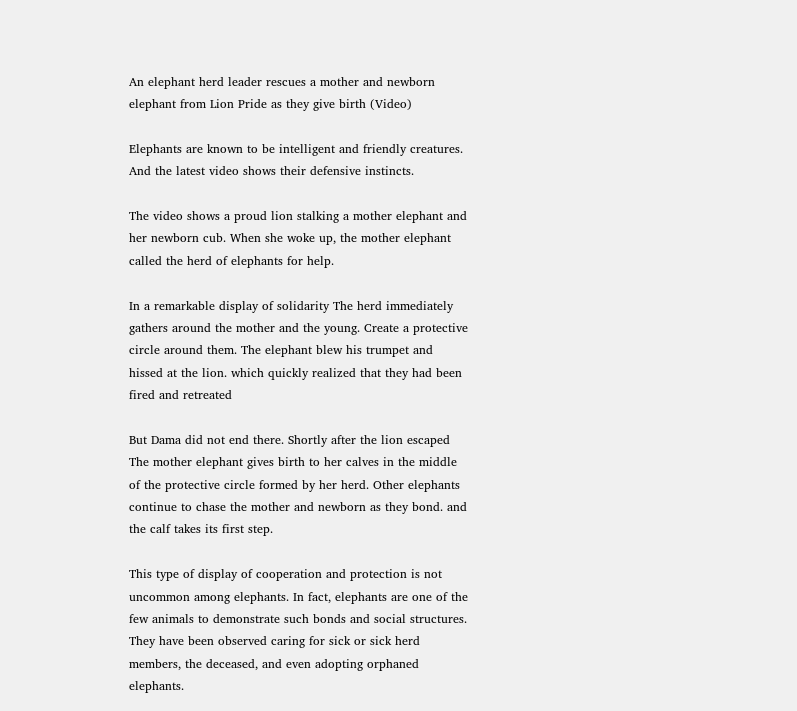An elephant herd leader rescues a mother and newborn elephant from Lion Pride as they give birth (Video)

Elephants are known to be intelligent and friendly creatures. And the latest video shows their defensive instincts.

The video shows a proud lion stalking a mother elephant and her newborn cub. When she woke up, the mother elephant called the herd of elephants for help.

In a remarkable display of solidarity The herd immediately gathers around the mother and the young. Create a protective circle around them. The elephant blew his trumpet and hissed at the lion. which quickly realized that they had been fired and retreated

But Dama did not end there. Shortly after the lion escaped The mother elephant gives birth to her calves in the middle of the protective circle formed by her herd. Other elephants continue to chase the mother and newborn as they bond. and the calf takes its first step.

This type of display of cooperation and protection is not uncommon among elephants. In fact, elephants are one of the few animals to demonstrate such bonds and social structures. They have been observed caring for sick or sick herd members, the deceased, and even adopting orphaned elephants.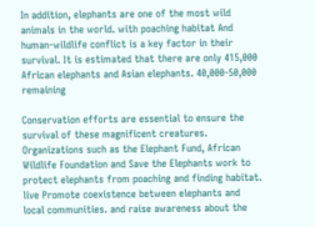In addition, elephants are one of the most wild animals in the world. with poaching habitat And human-wildlife conflict is a key factor in their survival. It is estimated that there are only 415,000 African elephants and Asian elephants. 40,000-50,000 remaining

Conservation efforts are essential to ensure the survival of these magnificent creatures. Organizations such as the Elephant Fund, African Wildlife Foundation and Save the Elephants work to protect elephants from poaching and finding habitat. live Promote coexistence between elephants and local communities. and raise awareness about the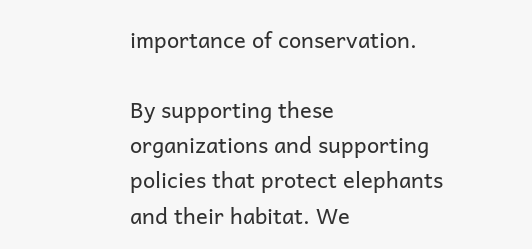importance of conservation.

By supporting these organizations and supporting policies that protect elephants and their habitat. We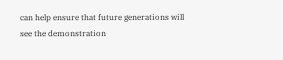can help ensure that future generations will see the demonstration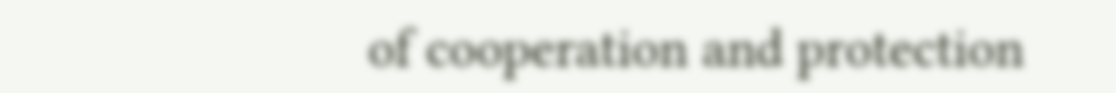of cooperation and protection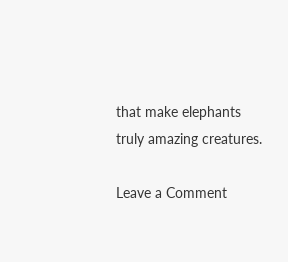that make elephants truly amazing creatures.

Leave a Comment